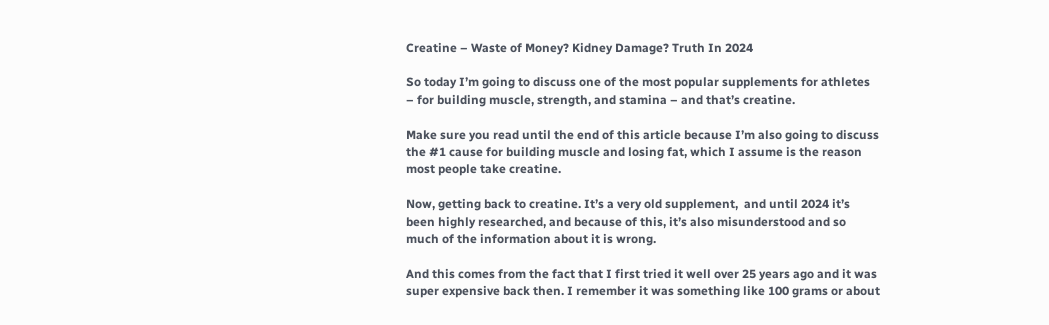Creatine – Waste of Money? Kidney Damage? Truth In 2024

So today I’m going to discuss one of the most popular supplements for athletes – for building muscle, strength, and stamina – and that’s creatine.

Make sure you read until the end of this article because I’m also going to discuss the #1 cause for building muscle and losing fat, which I assume is the reason most people take creatine.

Now, getting back to creatine. It’s a very old supplement,  and until 2024 it’s been highly researched, and because of this, it’s also misunderstood and so much of the information about it is wrong.

And this comes from the fact that I first tried it well over 25 years ago and it was super expensive back then. I remember it was something like 100 grams or about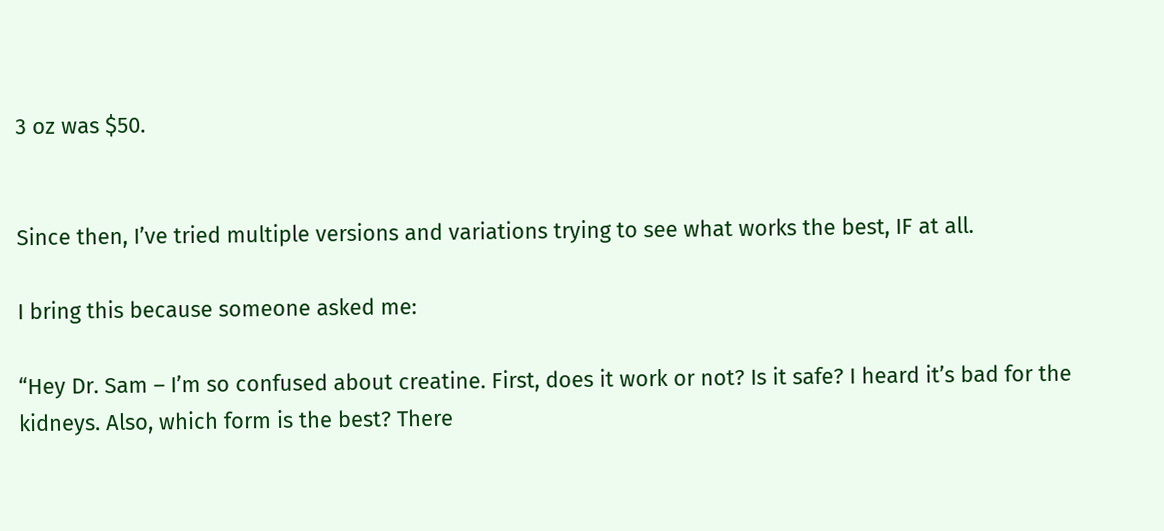3 oz was $50.


Since then, I’ve tried multiple versions and variations trying to see what works the best, IF at all.

I bring this because someone asked me:

“Hey Dr. Sam – I’m so confused about creatine. First, does it work or not? Is it safe? I heard it’s bad for the kidneys. Also, which form is the best? There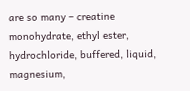are so many – creatine monohydrate, ethyl ester, hydrochloride, buffered, liquid, magnesium,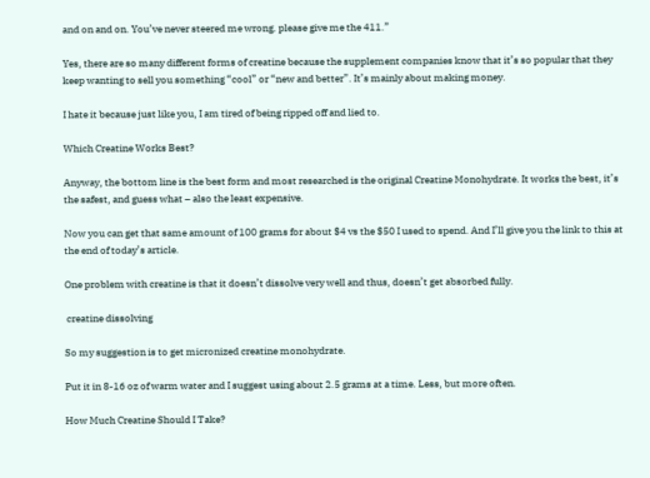and on and on. You’ve never steered me wrong. please give me the 411.”

Yes, there are so many different forms of creatine because the supplement companies know that it’s so popular that they keep wanting to sell you something “cool” or “new and better”. It’s mainly about making money.

I hate it because just like you, I am tired of being ripped off and lied to.

Which Creatine Works Best?

Anyway, the bottom line is the best form and most researched is the original Creatine Monohydrate. It works the best, it’s the safest, and guess what – also the least expensive.

Now you can get that same amount of 100 grams for about $4 vs the $50 I used to spend. And I’ll give you the link to this at the end of today’s article.

One problem with creatine is that it doesn’t dissolve very well and thus, doesn’t get absorbed fully.

 creatine dissolving

So my suggestion is to get micronized creatine monohydrate.

Put it in 8-16 oz of warm water and I suggest using about 2.5 grams at a time. Less, but more often.

How Much Creatine Should I Take?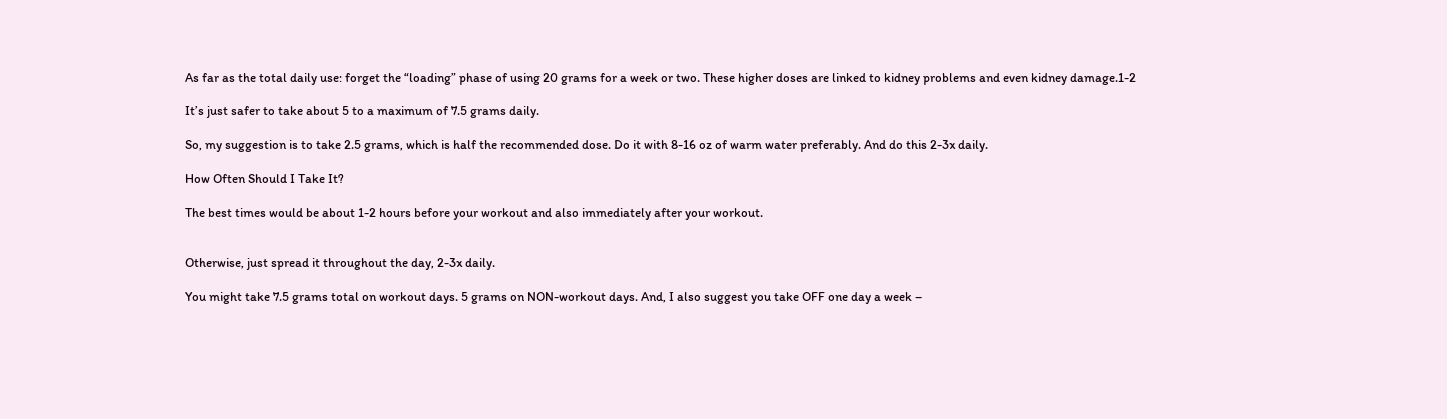As far as the total daily use: forget the “loading” phase of using 20 grams for a week or two. These higher doses are linked to kidney problems and even kidney damage.1-2

It’s just safer to take about 5 to a maximum of 7.5 grams daily.

So, my suggestion is to take 2.5 grams, which is half the recommended dose. Do it with 8-16 oz of warm water preferably. And do this 2-3x daily.

How Often Should I Take It?

The best times would be about 1-2 hours before your workout and also immediately after your workout.


Otherwise, just spread it throughout the day, 2-3x daily.

You might take 7.5 grams total on workout days. 5 grams on NON-workout days. And, I also suggest you take OFF one day a week –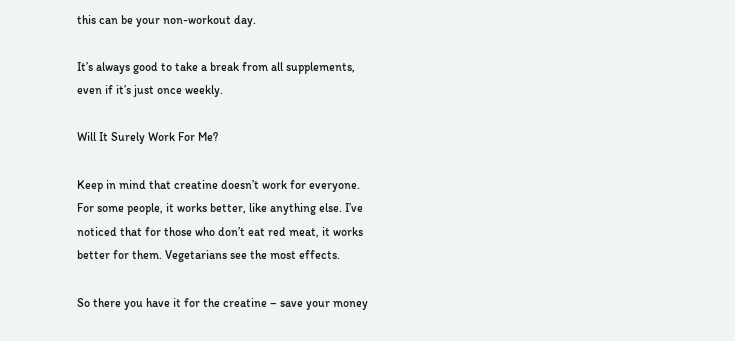this can be your non-workout day.

It’s always good to take a break from all supplements, even if it’s just once weekly.

Will It Surely Work For Me?

Keep in mind that creatine doesn’t work for everyone. For some people, it works better, like anything else. I’ve noticed that for those who don’t eat red meat, it works better for them. Vegetarians see the most effects.

So there you have it for the creatine – save your money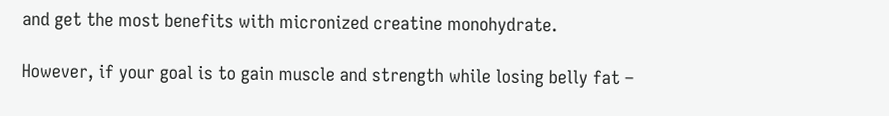and get the most benefits with micronized creatine monohydrate.

However, if your goal is to gain muscle and strength while losing belly fat –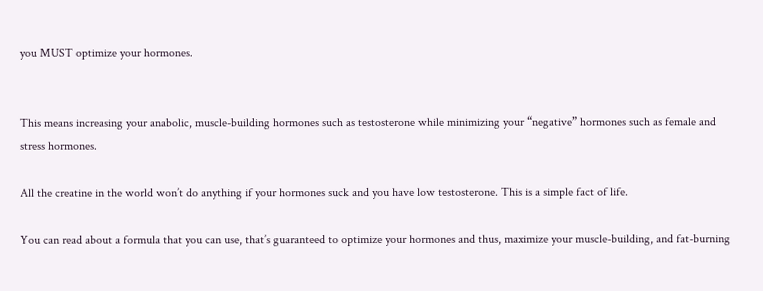you MUST optimize your hormones.


This means increasing your anabolic, muscle-building hormones such as testosterone while minimizing your “negative” hormones such as female and stress hormones.

All the creatine in the world won’t do anything if your hormones suck and you have low testosterone. This is a simple fact of life.

You can read about a formula that you can use, that’s guaranteed to optimize your hormones and thus, maximize your muscle-building, and fat-burning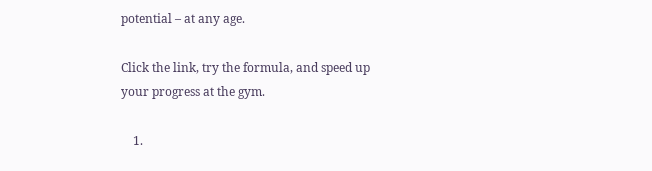potential – at any age.

Click the link, try the formula, and speed up your progress at the gym.

    1.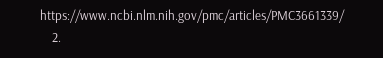https://www.ncbi.nlm.nih.gov/pmc/articles/PMC3661339/
    2.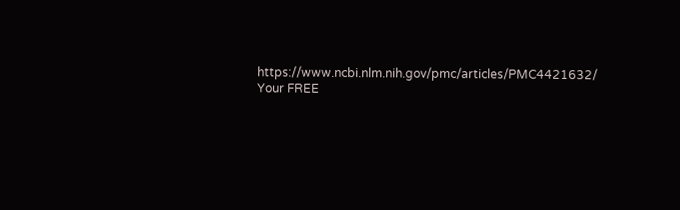https://www.ncbi.nlm.nih.gov/pmc/articles/PMC4421632/
Your FREE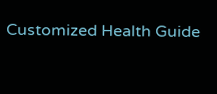Customized Health Guide